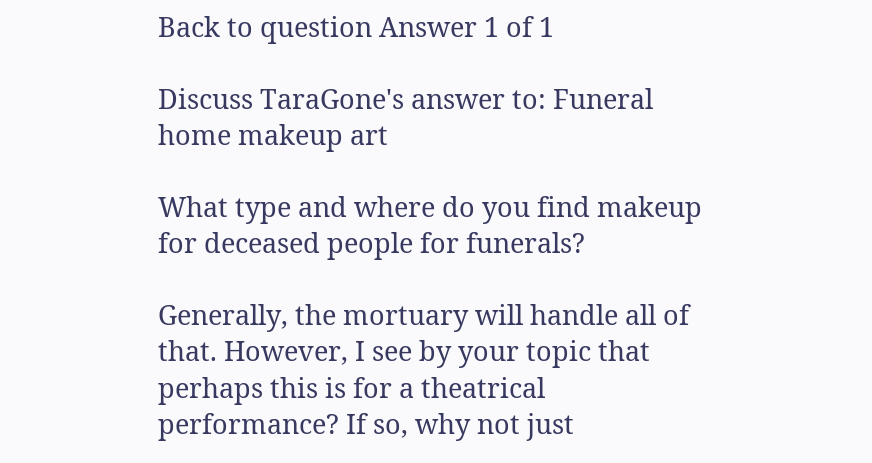Back to question Answer 1 of 1

Discuss TaraGone's answer to: Funeral home makeup art

What type and where do you find makeup for deceased people for funerals?

Generally, the mortuary will handle all of that. However, I see by your topic that perhaps this is for a theatrical performance? If so, why not just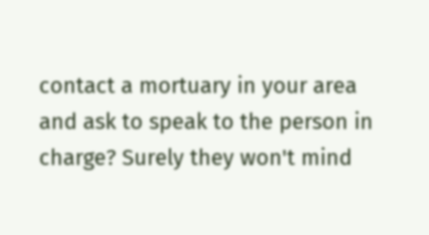contact a mortuary in your area and ask to speak to the person in charge? Surely they won't mind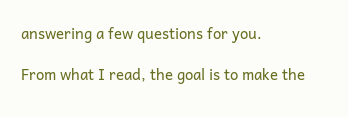answering a few questions for you.

From what I read, the goal is to make the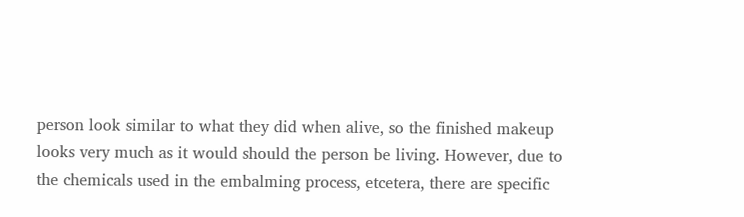person look similar to what they did when alive, so the finished makeup looks very much as it would should the person be living. However, due to the chemicals used in the embalming process, etcetera, there are specific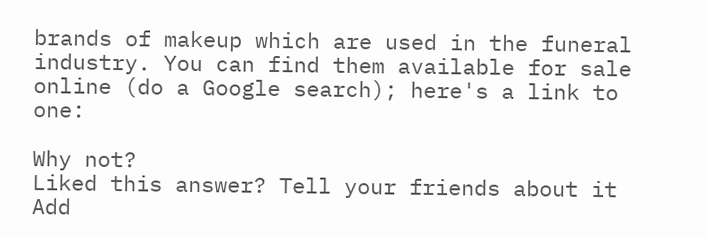brands of makeup which are used in the funeral industry. You can find them available for sale online (do a Google search); here's a link to one:

Why not?
Liked this answer? Tell your friends about it
Add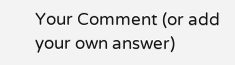Your Comment (or add your own answer)